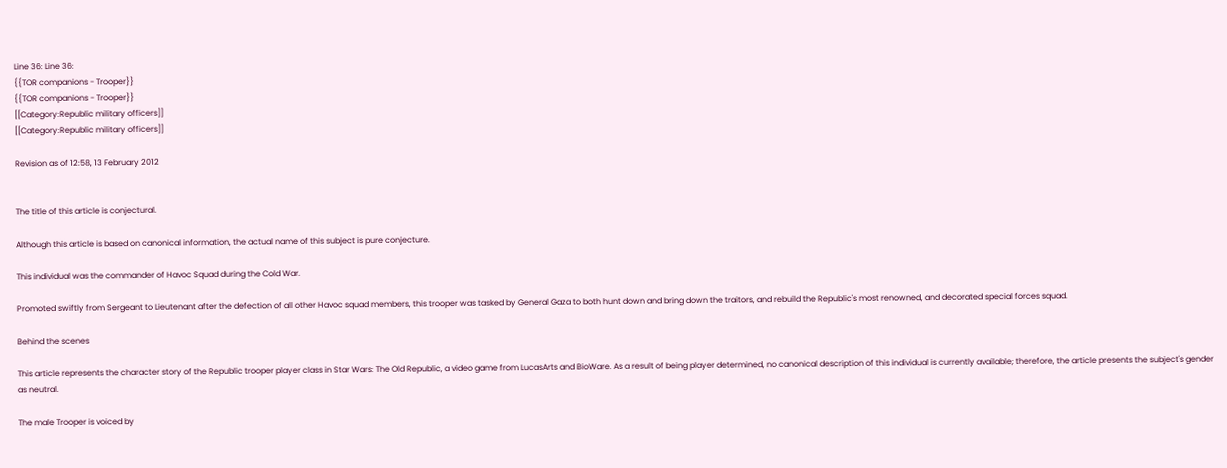Line 36: Line 36:
{{TOR companions - Trooper}}
{{TOR companions - Trooper}}
[[Category:Republic military officers]]
[[Category:Republic military officers]]

Revision as of 12:58, 13 February 2012


The title of this article is conjectural.

Although this article is based on canonical information, the actual name of this subject is pure conjecture.

This individual was the commander of Havoc Squad during the Cold War.

Promoted swiftly from Sergeant to Lieutenant after the defection of all other Havoc squad members, this trooper was tasked by General Gaza to both hunt down and bring down the traitors, and rebuild the Republic's most renowned, and decorated special forces squad.

Behind the scenes

This article represents the character story of the Republic trooper player class in Star Wars: The Old Republic, a video game from LucasArts and BioWare. As a result of being player determined, no canonical description of this individual is currently available; therefore, the article presents the subject's gender as neutral.

The male Trooper is voiced by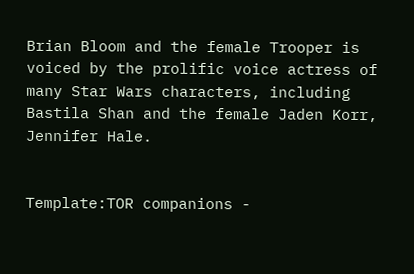Brian Bloom and the female Trooper is voiced by the prolific voice actress of many Star Wars characters, including Bastila Shan and the female Jaden Korr, Jennifer Hale.


Template:TOR companions -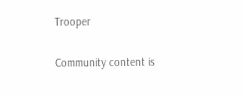Trooper

Community content is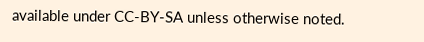available under CC-BY-SA unless otherwise noted.